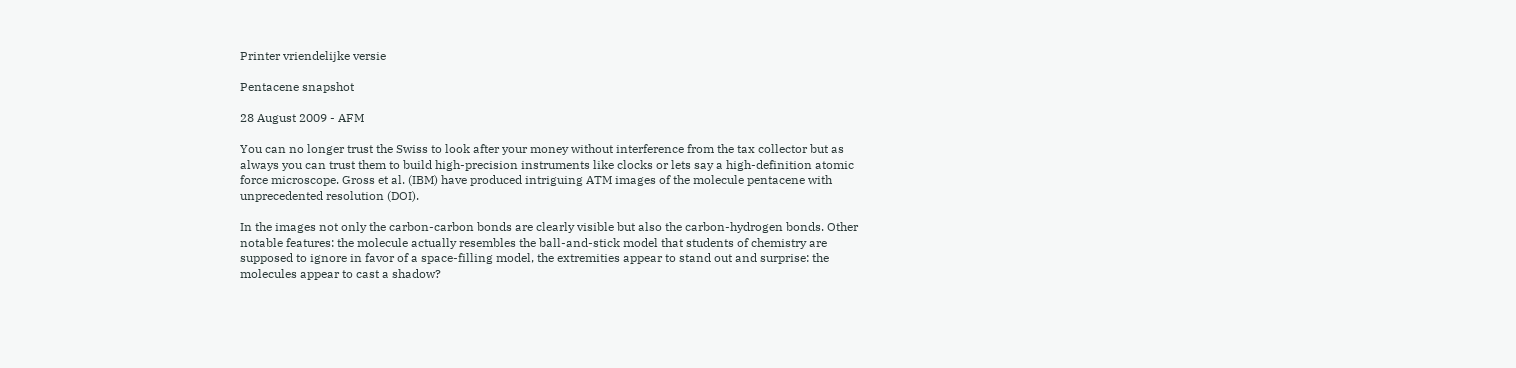Printer vriendelijke versie

Pentacene snapshot

28 August 2009 - AFM

You can no longer trust the Swiss to look after your money without interference from the tax collector but as always you can trust them to build high-precision instruments like clocks or lets say a high-definition atomic force microscope. Gross et al. (IBM) have produced intriguing ATM images of the molecule pentacene with unprecedented resolution (DOI).

In the images not only the carbon-carbon bonds are clearly visible but also the carbon-hydrogen bonds. Other notable features: the molecule actually resembles the ball-and-stick model that students of chemistry are supposed to ignore in favor of a space-filling model, the extremities appear to stand out and surprise: the molecules appear to cast a shadow?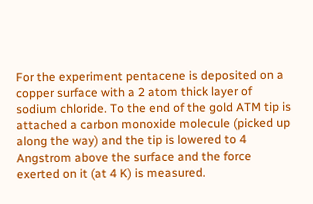For the experiment pentacene is deposited on a copper surface with a 2 atom thick layer of sodium chloride. To the end of the gold ATM tip is attached a carbon monoxide molecule (picked up along the way) and the tip is lowered to 4 Angstrom above the surface and the force exerted on it (at 4 K) is measured.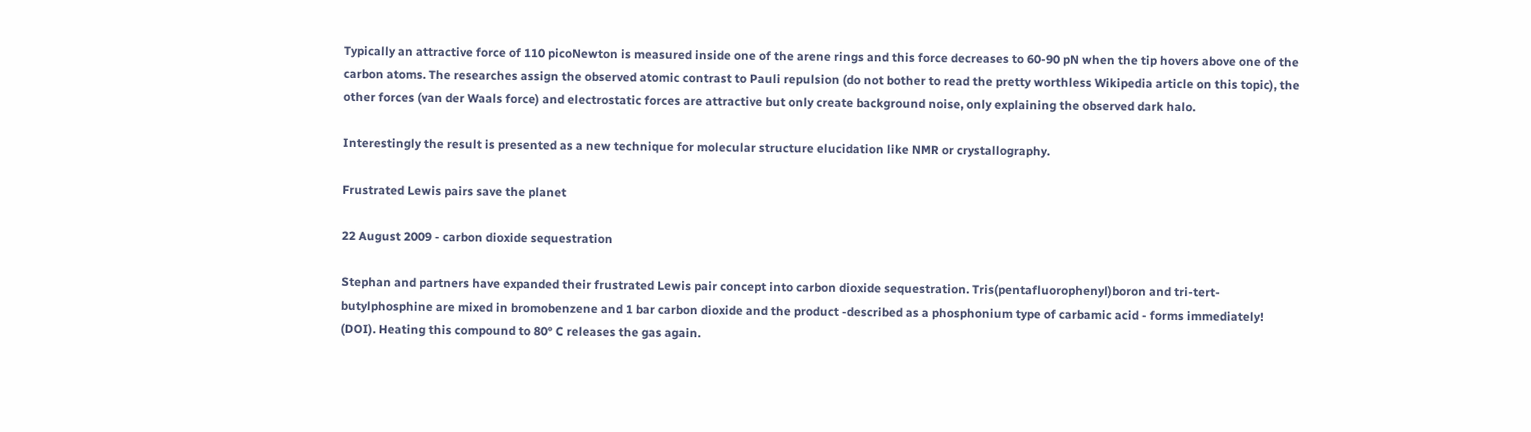Typically an attractive force of 110 picoNewton is measured inside one of the arene rings and this force decreases to 60-90 pN when the tip hovers above one of the carbon atoms. The researches assign the observed atomic contrast to Pauli repulsion (do not bother to read the pretty worthless Wikipedia article on this topic), the other forces (van der Waals force) and electrostatic forces are attractive but only create background noise, only explaining the observed dark halo.

Interestingly the result is presented as a new technique for molecular structure elucidation like NMR or crystallography.

Frustrated Lewis pairs save the planet

22 August 2009 - carbon dioxide sequestration

Stephan and partners have expanded their frustrated Lewis pair concept into carbon dioxide sequestration. Tris(pentafluorophenyl)boron and tri-tert-butylphosphine are mixed in bromobenzene and 1 bar carbon dioxide and the product -described as a phosphonium type of carbamic acid - forms immediately! (DOI). Heating this compound to 80° C releases the gas again.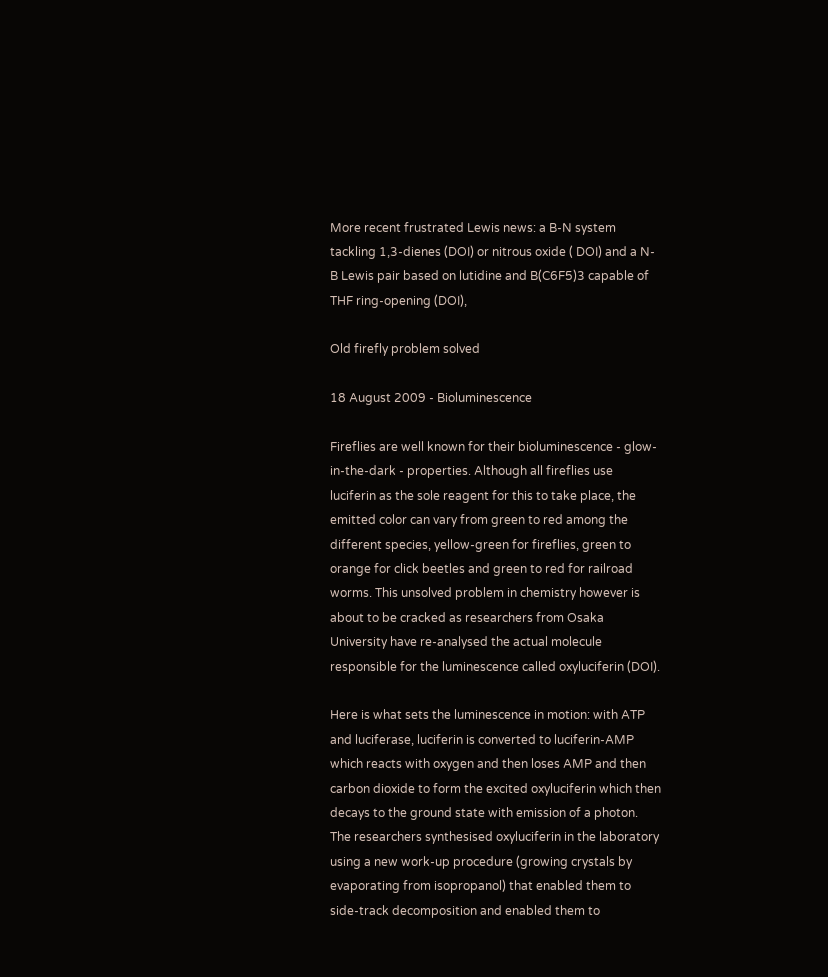More recent frustrated Lewis news: a B-N system tackling 1,3-dienes (DOI) or nitrous oxide ( DOI) and a N-B Lewis pair based on lutidine and B(C6F5)3 capable of THF ring-opening (DOI),

Old firefly problem solved

18 August 2009 - Bioluminescence

Fireflies are well known for their bioluminescence - glow-in-the-dark - properties. Although all fireflies use luciferin as the sole reagent for this to take place, the emitted color can vary from green to red among the different species, yellow-green for fireflies, green to orange for click beetles and green to red for railroad worms. This unsolved problem in chemistry however is about to be cracked as researchers from Osaka University have re-analysed the actual molecule responsible for the luminescence called oxyluciferin (DOI).

Here is what sets the luminescence in motion: with ATP and luciferase, luciferin is converted to luciferin-AMP which reacts with oxygen and then loses AMP and then carbon dioxide to form the excited oxyluciferin which then decays to the ground state with emission of a photon.
The researchers synthesised oxyluciferin in the laboratory using a new work-up procedure (growing crystals by evaporating from isopropanol) that enabled them to side-track decomposition and enabled them to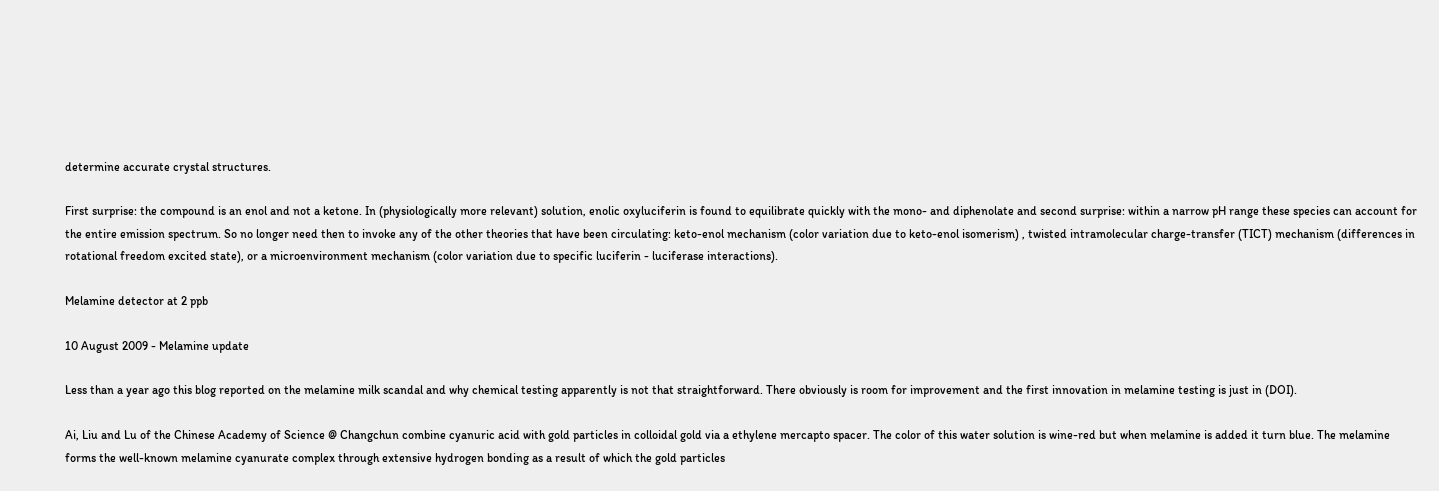determine accurate crystal structures.

First surprise: the compound is an enol and not a ketone. In (physiologically more relevant) solution, enolic oxyluciferin is found to equilibrate quickly with the mono- and diphenolate and second surprise: within a narrow pH range these species can account for the entire emission spectrum. So no longer need then to invoke any of the other theories that have been circulating: keto-enol mechanism (color variation due to keto-enol isomerism) , twisted intramolecular charge-transfer (TICT) mechanism (differences in rotational freedom excited state), or a microenvironment mechanism (color variation due to specific luciferin - luciferase interactions).

Melamine detector at 2 ppb

10 August 2009 - Melamine update

Less than a year ago this blog reported on the melamine milk scandal and why chemical testing apparently is not that straightforward. There obviously is room for improvement and the first innovation in melamine testing is just in (DOI).

Ai, Liu and Lu of the Chinese Academy of Science @ Changchun combine cyanuric acid with gold particles in colloidal gold via a ethylene mercapto spacer. The color of this water solution is wine-red but when melamine is added it turn blue. The melamine forms the well-known melamine cyanurate complex through extensive hydrogen bonding as a result of which the gold particles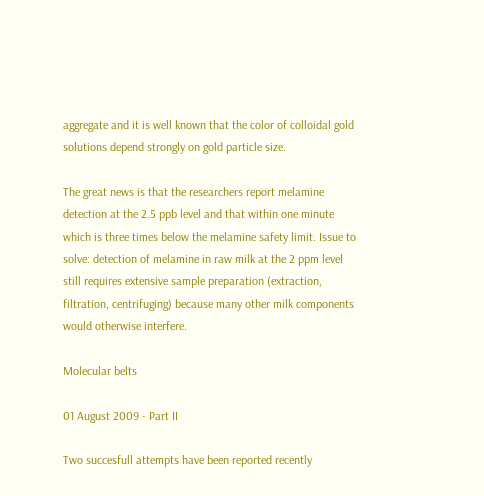aggregate and it is well known that the color of colloidal gold solutions depend strongly on gold particle size.

The great news is that the researchers report melamine detection at the 2.5 ppb level and that within one minute which is three times below the melamine safety limit. Issue to solve: detection of melamine in raw milk at the 2 ppm level still requires extensive sample preparation (extraction, filtration, centrifuging) because many other milk components would otherwise interfere.

Molecular belts

01 August 2009 - Part II

Two succesfull attempts have been reported recently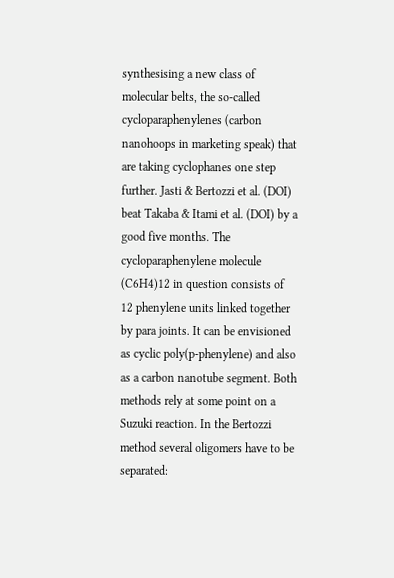synthesising a new class of molecular belts, the so-called cycloparaphenylenes (carbon nanohoops in marketing speak) that are taking cyclophanes one step further. Jasti & Bertozzi et al. (DOI) beat Takaba & Itami et al. (DOI) by a good five months. The cycloparaphenylene molecule (C6H4)12 in question consists of 12 phenylene units linked together by para joints. It can be envisioned as cyclic poly(p-phenylene) and also as a carbon nanotube segment. Both methods rely at some point on a Suzuki reaction. In the Bertozzi method several oligomers have to be separated: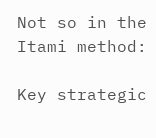Not so in the Itami method:

Key strategic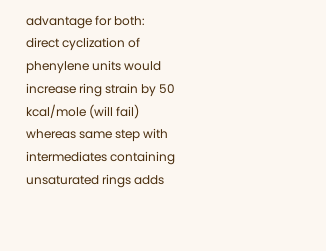advantage for both: direct cyclization of phenylene units would increase ring strain by 50 kcal/mole (will fail) whereas same step with intermediates containing unsaturated rings adds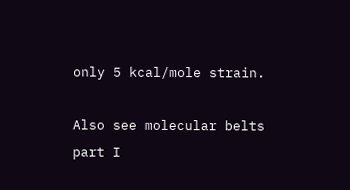only 5 kcal/mole strain.

Also see molecular belts part I